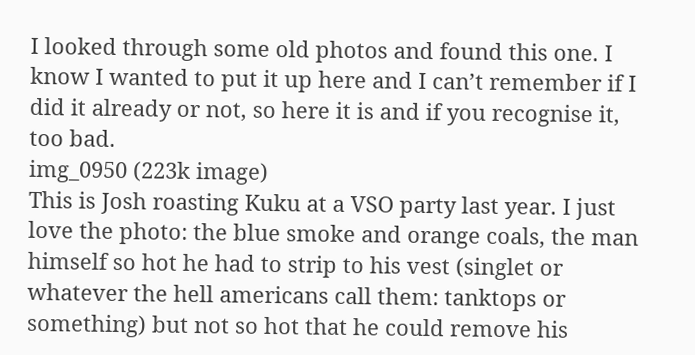I looked through some old photos and found this one. I know I wanted to put it up here and I can’t remember if I did it already or not, so here it is and if you recognise it, too bad.
img_0950 (223k image)
This is Josh roasting Kuku at a VSO party last year. I just love the photo: the blue smoke and orange coals, the man himself so hot he had to strip to his vest (singlet or whatever the hell americans call them: tanktops or something) but not so hot that he could remove his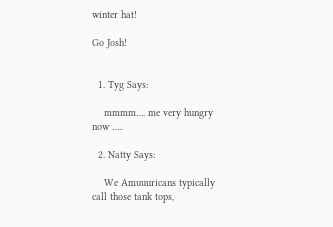winter hat!

Go Josh!


  1. Tyg Says:

    mmmm…. me very hungry now …..

  2. Natty Says:

    We Amuuuricans typically call those tank tops,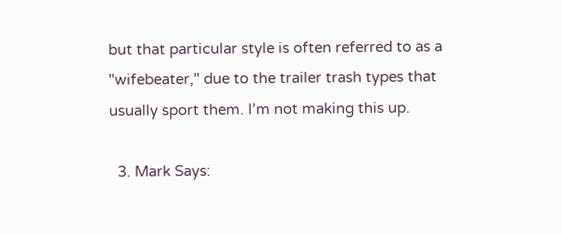but that particular style is often referred to as a "wifebeater," due to the trailer trash types that usually sport them. I’m not making this up.

  3. Mark Says: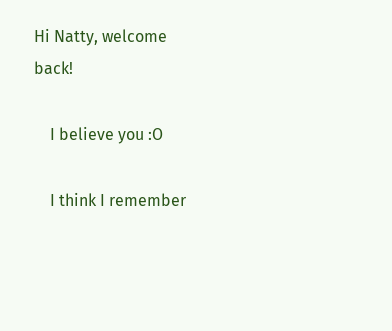Hi Natty, welcome back!

    I believe you :O

    I think I remember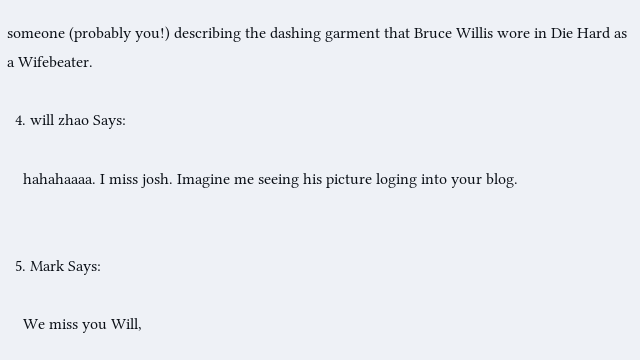someone (probably you!) describing the dashing garment that Bruce Willis wore in Die Hard as a Wifebeater.

  4. will zhao Says:

    hahahaaaa. I miss josh. Imagine me seeing his picture loging into your blog.


  5. Mark Says:

    We miss you Will,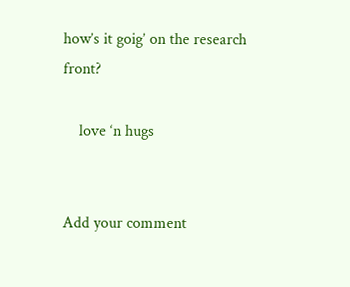how’s it goig’ on the research front?

    love ‘n hugs


Add your comment